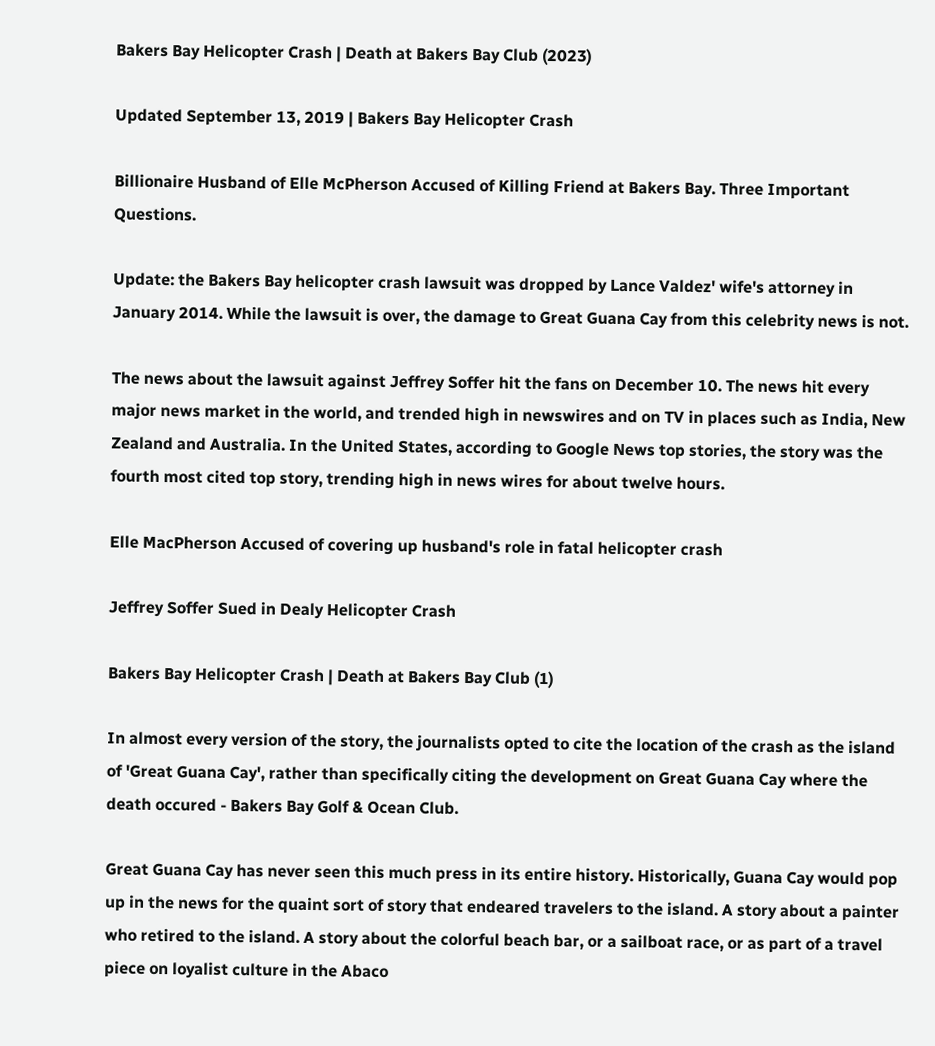Bakers Bay Helicopter Crash | Death at Bakers Bay Club (2023)

Updated September 13, 2019 | Bakers Bay Helicopter Crash

Billionaire Husband of Elle McPherson Accused of Killing Friend at Bakers Bay. Three Important Questions.

Update: the Bakers Bay helicopter crash lawsuit was dropped by Lance Valdez' wife's attorney in January 2014. While the lawsuit is over, the damage to Great Guana Cay from this celebrity news is not.

The news about the lawsuit against Jeffrey Soffer hit the fans on December 10. The news hit every major news market in the world, and trended high in newswires and on TV in places such as India, New Zealand and Australia. In the United States, according to Google News top stories, the story was the fourth most cited top story, trending high in news wires for about twelve hours.

Elle MacPherson Accused of covering up husband's role in fatal helicopter crash

Jeffrey Soffer Sued in Dealy Helicopter Crash

Bakers Bay Helicopter Crash | Death at Bakers Bay Club (1)

In almost every version of the story, the journalists opted to cite the location of the crash as the island of 'Great Guana Cay', rather than specifically citing the development on Great Guana Cay where the death occured - Bakers Bay Golf & Ocean Club.

Great Guana Cay has never seen this much press in its entire history. Historically, Guana Cay would pop up in the news for the quaint sort of story that endeared travelers to the island. A story about a painter who retired to the island. A story about the colorful beach bar, or a sailboat race, or as part of a travel piece on loyalist culture in the Abaco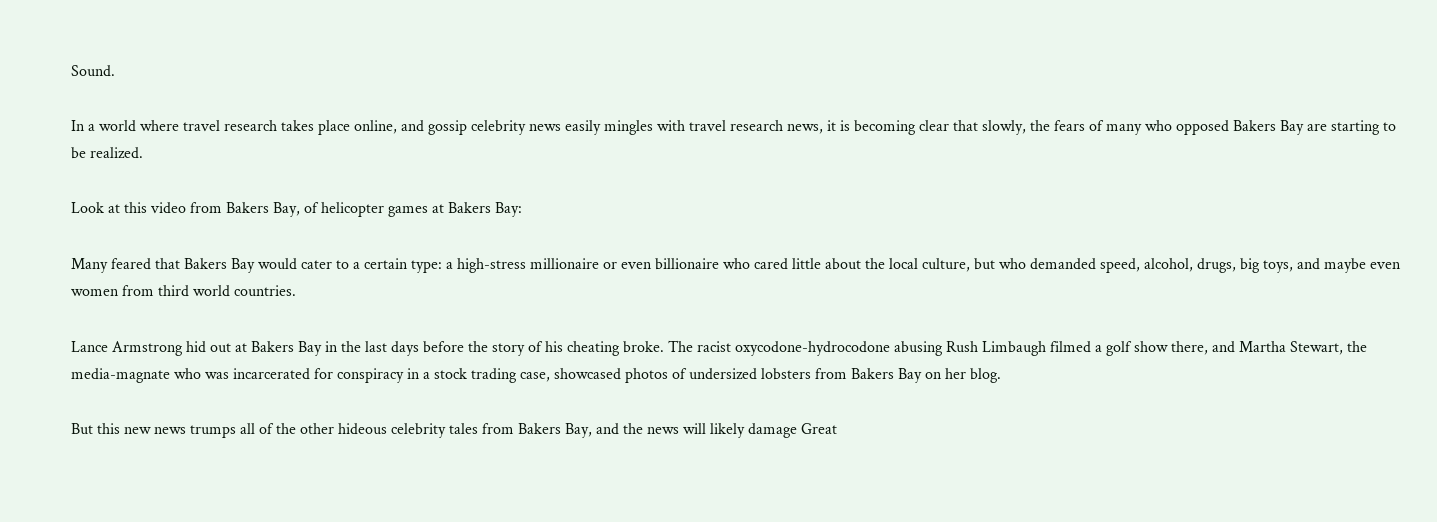Sound.

In a world where travel research takes place online, and gossip celebrity news easily mingles with travel research news, it is becoming clear that slowly, the fears of many who opposed Bakers Bay are starting to be realized.

Look at this video from Bakers Bay, of helicopter games at Bakers Bay:

Many feared that Bakers Bay would cater to a certain type: a high-stress millionaire or even billionaire who cared little about the local culture, but who demanded speed, alcohol, drugs, big toys, and maybe even women from third world countries.

Lance Armstrong hid out at Bakers Bay in the last days before the story of his cheating broke. The racist oxycodone-hydrocodone abusing Rush Limbaugh filmed a golf show there, and Martha Stewart, the media-magnate who was incarcerated for conspiracy in a stock trading case, showcased photos of undersized lobsters from Bakers Bay on her blog.

But this new news trumps all of the other hideous celebrity tales from Bakers Bay, and the news will likely damage Great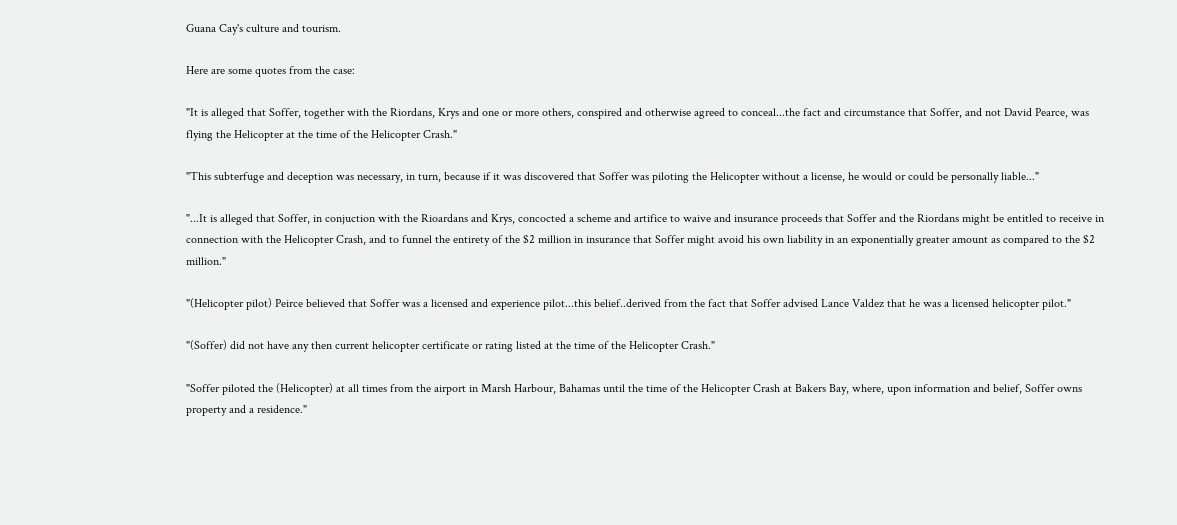Guana Cay's culture and tourism.

Here are some quotes from the case:

"It is alleged that Soffer, together with the Riordans, Krys and one or more others, conspired and otherwise agreed to conceal...the fact and circumstance that Soffer, and not David Pearce, was flying the Helicopter at the time of the Helicopter Crash."

"This subterfuge and deception was necessary, in turn, because if it was discovered that Soffer was piloting the Helicopter without a license, he would or could be personally liable..."

"...It is alleged that Soffer, in conjuction with the Rioardans and Krys, concocted a scheme and artifice to waive and insurance proceeds that Soffer and the Riordans might be entitled to receive in connection with the Helicopter Crash, and to funnel the entirety of the $2 million in insurance that Soffer might avoid his own liability in an exponentially greater amount as compared to the $2 million."

"(Helicopter pilot) Peirce believed that Soffer was a licensed and experience pilot...this belief..derived from the fact that Soffer advised Lance Valdez that he was a licensed helicopter pilot."

"(Soffer) did not have any then current helicopter certificate or rating listed at the time of the Helicopter Crash."

"Soffer piloted the (Helicopter) at all times from the airport in Marsh Harbour, Bahamas until the time of the Helicopter Crash at Bakers Bay, where, upon information and belief, Soffer owns property and a residence."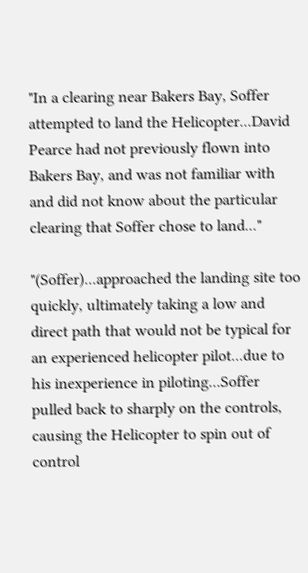"In a clearing near Bakers Bay, Soffer attempted to land the Helicopter...David Pearce had not previously flown into Bakers Bay, and was not familiar with and did not know about the particular clearing that Soffer chose to land..."

"(Soffer)...approached the landing site too quickly, ultimately taking a low and direct path that would not be typical for an experienced helicopter pilot...due to his inexperience in piloting...Soffer pulled back to sharply on the controls, causing the Helicopter to spin out of control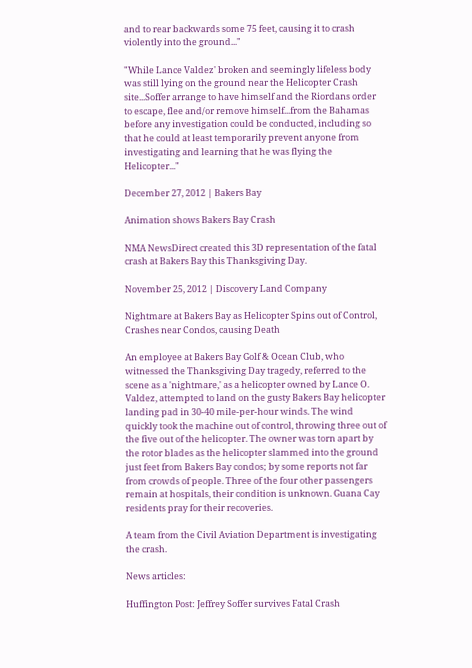and to rear backwards some 75 feet, causing it to crash violently into the ground..."

"While Lance Valdez' broken and seemingly lifeless body was still lying on the ground near the Helicopter Crash site...Soffer arrange to have himself and the Riordans order to escape, flee and/or remove himself...from the Bahamas before any investigation could be conducted, including so that he could at least temporarily prevent anyone from investigating and learning that he was flying the Helicopter..."

December 27, 2012 | Bakers Bay

Animation shows Bakers Bay Crash

NMA NewsDirect created this 3D representation of the fatal crash at Bakers Bay this Thanksgiving Day.

November 25, 2012 | Discovery Land Company

Nightmare at Bakers Bay as Helicopter Spins out of Control, Crashes near Condos, causing Death

An employee at Bakers Bay Golf & Ocean Club, who witnessed the Thanksgiving Day tragedy, referred to the scene as a 'nightmare,' as a helicopter owned by Lance O. Valdez, attempted to land on the gusty Bakers Bay helicopter landing pad in 30-40 mile-per-hour winds. The wind quickly took the machine out of control, throwing three out of the five out of the helicopter. The owner was torn apart by the rotor blades as the helicopter slammed into the ground just feet from Bakers Bay condos; by some reports not far from crowds of people. Three of the four other passengers remain at hospitals, their condition is unknown. Guana Cay residents pray for their recoveries.

A team from the Civil Aviation Department is investigating the crash.

News articles:

Huffington Post: Jeffrey Soffer survives Fatal Crash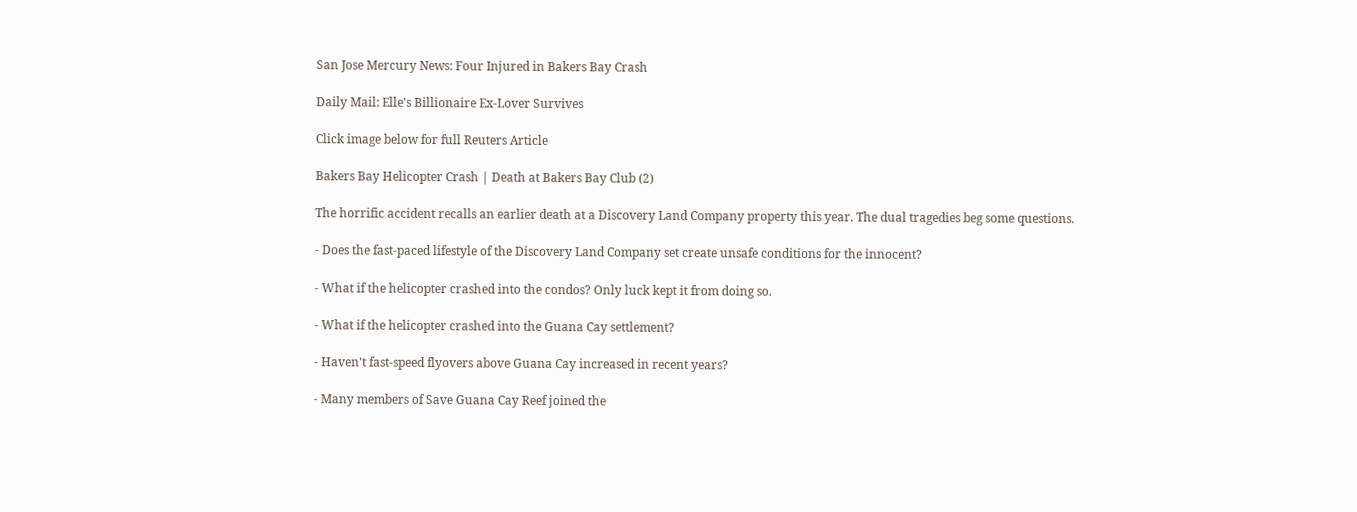San Jose Mercury News: Four Injured in Bakers Bay Crash

Daily Mail: Elle's Billionaire Ex-Lover Survives

Click image below for full Reuters Article

Bakers Bay Helicopter Crash | Death at Bakers Bay Club (2)

The horrific accident recalls an earlier death at a Discovery Land Company property this year. The dual tragedies beg some questions.

- Does the fast-paced lifestyle of the Discovery Land Company set create unsafe conditions for the innocent?

- What if the helicopter crashed into the condos? Only luck kept it from doing so.

- What if the helicopter crashed into the Guana Cay settlement?

- Haven't fast-speed flyovers above Guana Cay increased in recent years?

- Many members of Save Guana Cay Reef joined the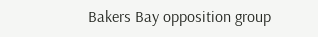Bakers Bay opposition group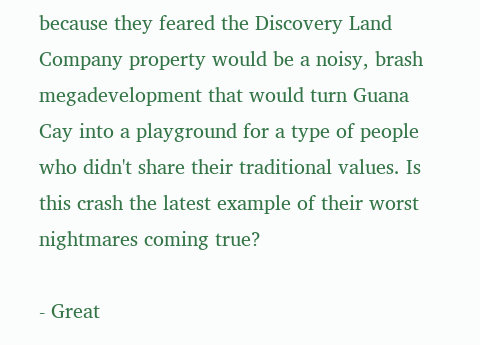because they feared the Discovery Land Company property would be a noisy, brash megadevelopment that would turn Guana Cay into a playground for a type of people who didn't share their traditional values. Is this crash the latest example of their worst nightmares coming true?

- Great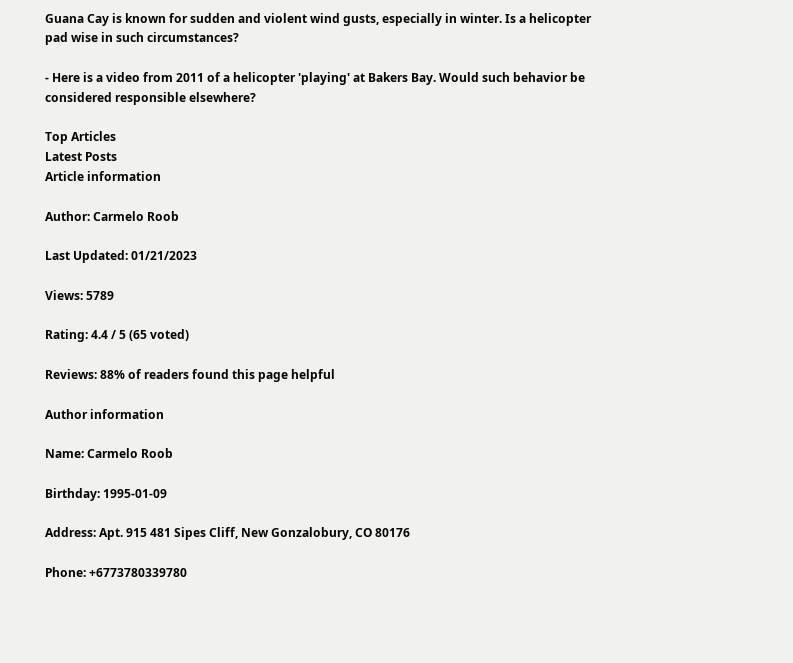Guana Cay is known for sudden and violent wind gusts, especially in winter. Is a helicopter pad wise in such circumstances?

- Here is a video from 2011 of a helicopter 'playing' at Bakers Bay. Would such behavior be considered responsible elsewhere?

Top Articles
Latest Posts
Article information

Author: Carmelo Roob

Last Updated: 01/21/2023

Views: 5789

Rating: 4.4 / 5 (65 voted)

Reviews: 88% of readers found this page helpful

Author information

Name: Carmelo Roob

Birthday: 1995-01-09

Address: Apt. 915 481 Sipes Cliff, New Gonzalobury, CO 80176

Phone: +6773780339780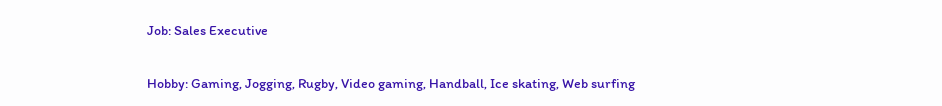Job: Sales Executive

Hobby: Gaming, Jogging, Rugby, Video gaming, Handball, Ice skating, Web surfing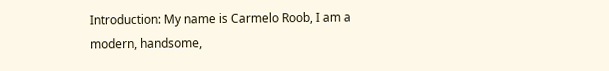Introduction: My name is Carmelo Roob, I am a modern, handsome,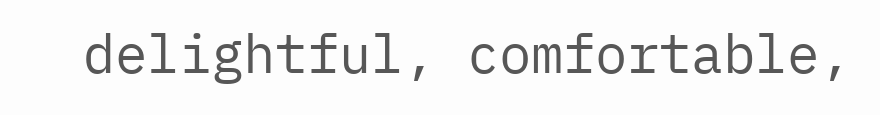delightful, comfortable,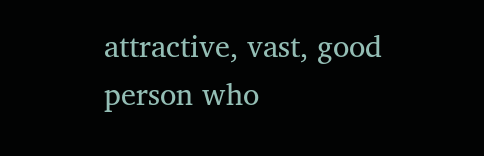attractive, vast, good person who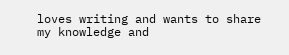loves writing and wants to share my knowledge and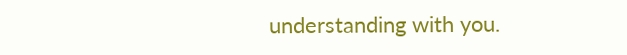understanding with you.